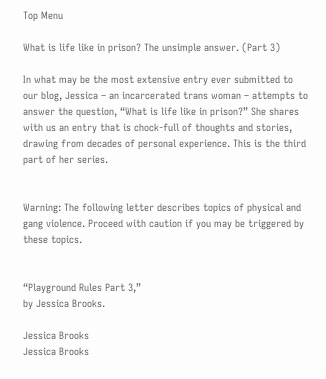Top Menu

What is life like in prison? The unsimple answer. (Part 3)

In what may be the most extensive entry ever submitted to our blog, Jessica – an incarcerated trans woman – attempts to answer the question, “What is life like in prison?” She shares with us an entry that is chock-full of thoughts and stories, drawing from decades of personal experience. This is the third part of her series.


Warning: The following letter describes topics of physical and gang violence. Proceed with caution if you may be triggered by these topics.


“Playground Rules Part 3,”
by Jessica Brooks.

Jessica Brooks
Jessica Brooks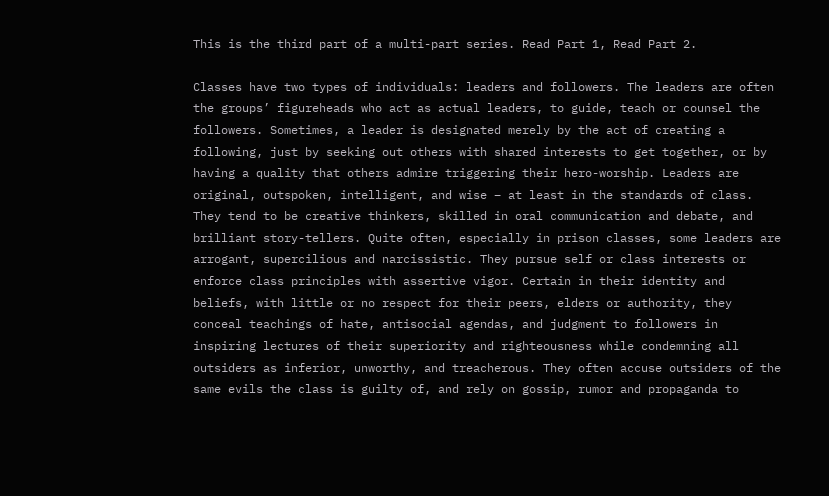This is the third part of a multi-part series. Read Part 1, Read Part 2.

Classes have two types of individuals: leaders and followers. The leaders are often the groups’ figureheads who act as actual leaders, to guide, teach or counsel the followers. Sometimes, a leader is designated merely by the act of creating a following, just by seeking out others with shared interests to get together, or by having a quality that others admire triggering their hero-worship. Leaders are original, outspoken, intelligent, and wise – at least in the standards of class. They tend to be creative thinkers, skilled in oral communication and debate, and brilliant story-tellers. Quite often, especially in prison classes, some leaders are arrogant, supercilious and narcissistic. They pursue self or class interests or enforce class principles with assertive vigor. Certain in their identity and beliefs, with little or no respect for their peers, elders or authority, they conceal teachings of hate, antisocial agendas, and judgment to followers in inspiring lectures of their superiority and righteousness while condemning all outsiders as inferior, unworthy, and treacherous. They often accuse outsiders of the same evils the class is guilty of, and rely on gossip, rumor and propaganda to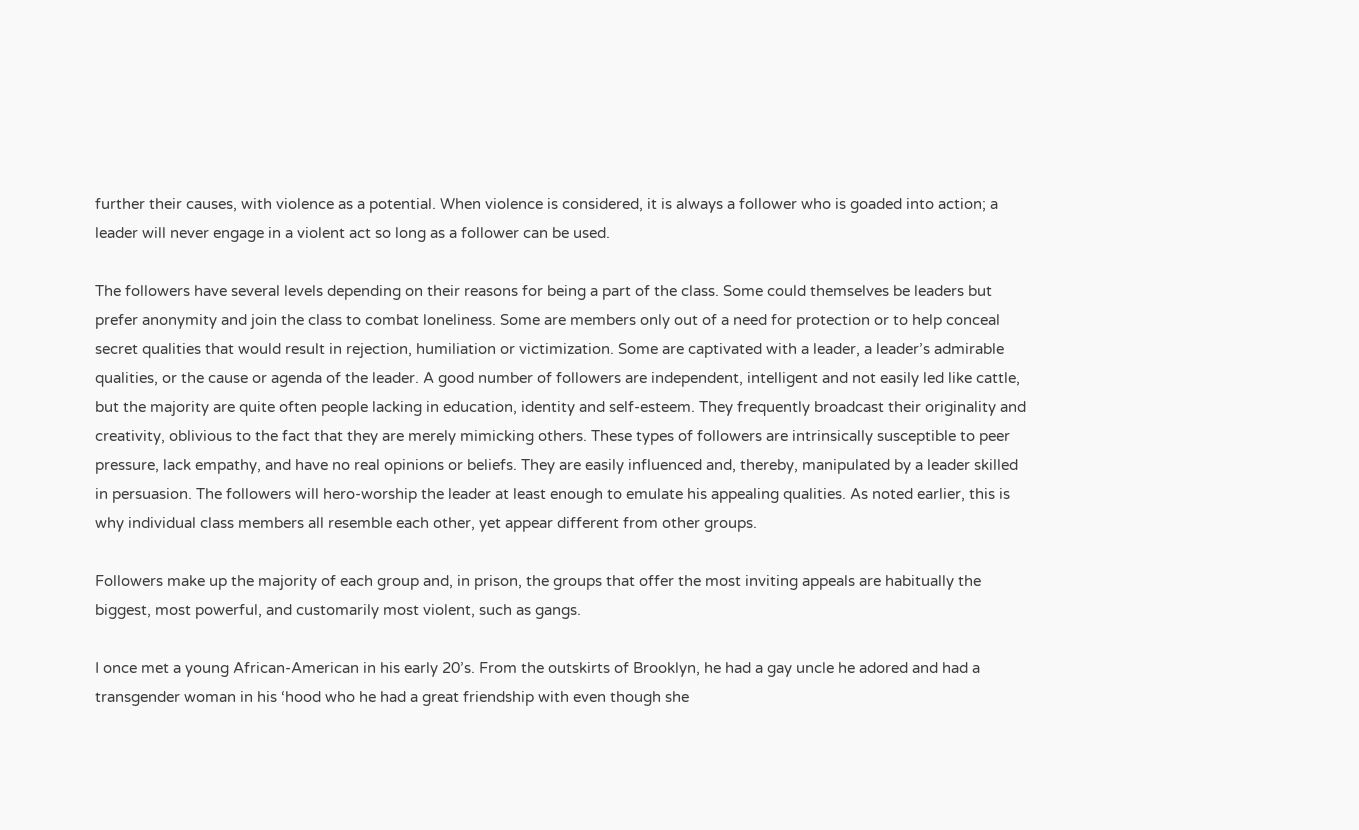further their causes, with violence as a potential. When violence is considered, it is always a follower who is goaded into action; a leader will never engage in a violent act so long as a follower can be used.

The followers have several levels depending on their reasons for being a part of the class. Some could themselves be leaders but prefer anonymity and join the class to combat loneliness. Some are members only out of a need for protection or to help conceal secret qualities that would result in rejection, humiliation or victimization. Some are captivated with a leader, a leader’s admirable qualities, or the cause or agenda of the leader. A good number of followers are independent, intelligent and not easily led like cattle, but the majority are quite often people lacking in education, identity and self-esteem. They frequently broadcast their originality and creativity, oblivious to the fact that they are merely mimicking others. These types of followers are intrinsically susceptible to peer pressure, lack empathy, and have no real opinions or beliefs. They are easily influenced and, thereby, manipulated by a leader skilled in persuasion. The followers will hero-worship the leader at least enough to emulate his appealing qualities. As noted earlier, this is why individual class members all resemble each other, yet appear different from other groups.

Followers make up the majority of each group and, in prison, the groups that offer the most inviting appeals are habitually the biggest, most powerful, and customarily most violent, such as gangs.

I once met a young African-American in his early 20’s. From the outskirts of Brooklyn, he had a gay uncle he adored and had a transgender woman in his ‘hood who he had a great friendship with even though she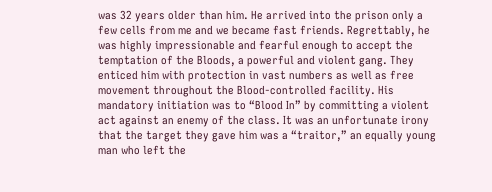was 32 years older than him. He arrived into the prison only a few cells from me and we became fast friends. Regrettably, he was highly impressionable and fearful enough to accept the temptation of the Bloods, a powerful and violent gang. They enticed him with protection in vast numbers as well as free movement throughout the Blood-controlled facility. His mandatory initiation was to “Blood In” by committing a violent act against an enemy of the class. It was an unfortunate irony that the target they gave him was a “traitor,” an equally young man who left the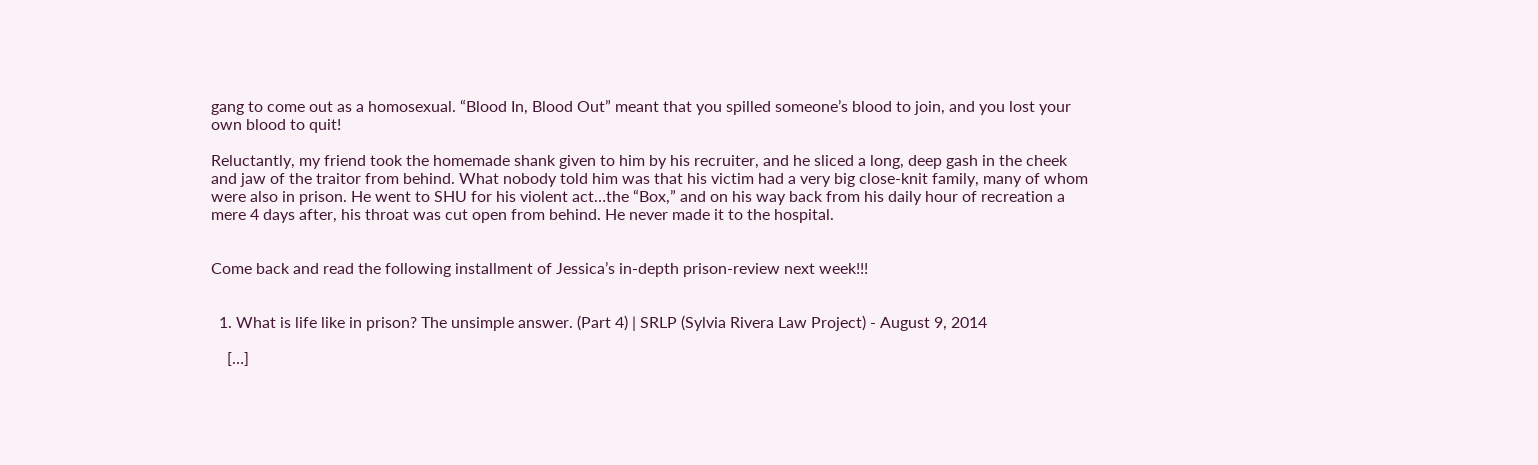gang to come out as a homosexual. “Blood In, Blood Out” meant that you spilled someone’s blood to join, and you lost your own blood to quit!

Reluctantly, my friend took the homemade shank given to him by his recruiter, and he sliced a long, deep gash in the cheek and jaw of the traitor from behind. What nobody told him was that his victim had a very big close-knit family, many of whom were also in prison. He went to SHU for his violent act…the “Box,” and on his way back from his daily hour of recreation a mere 4 days after, his throat was cut open from behind. He never made it to the hospital.


Come back and read the following installment of Jessica’s in-depth prison-review next week!!!


  1. What is life like in prison? The unsimple answer. (Part 4) | SRLP (Sylvia Rivera Law Project) - August 9, 2014

    […]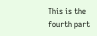This is the fourth part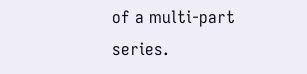of a multi-part series.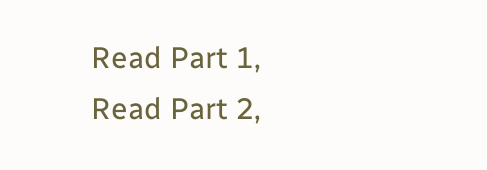Read Part 1, Read Part 2,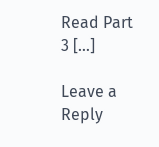Read Part 3 […]

Leave a Reply